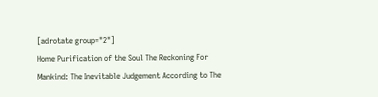[adrotate group="2"]
Home Purification of the Soul The Reckoning For Mankind: The Inevitable Judgement According to The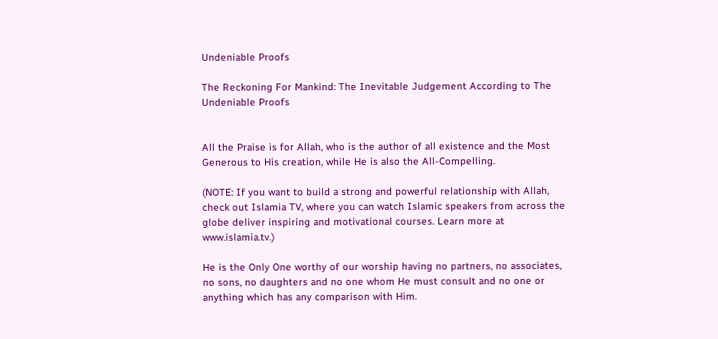Undeniable Proofs

The Reckoning For Mankind: The Inevitable Judgement According to The Undeniable Proofs


All the Praise is for Allah, who is the author of all existence and the Most Generous to His creation, while He is also the All-Compelling.

(NOTE: If you want to build a strong and powerful relationship with Allah, check out Islamia TV, where you can watch Islamic speakers from across the globe deliver inspiring and motivational courses. Learn more at www.islamia.tv.)

He is the Only One worthy of our worship having no partners, no associates, no sons, no daughters and no one whom He must consult and no one or anything which has any comparison with Him.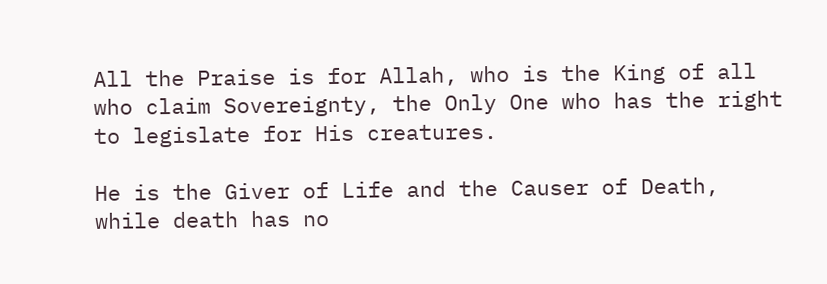All the Praise is for Allah, who is the King of all who claim Sovereignty, the Only One who has the right to legislate for His creatures.

He is the Giver of Life and the Causer of Death, while death has no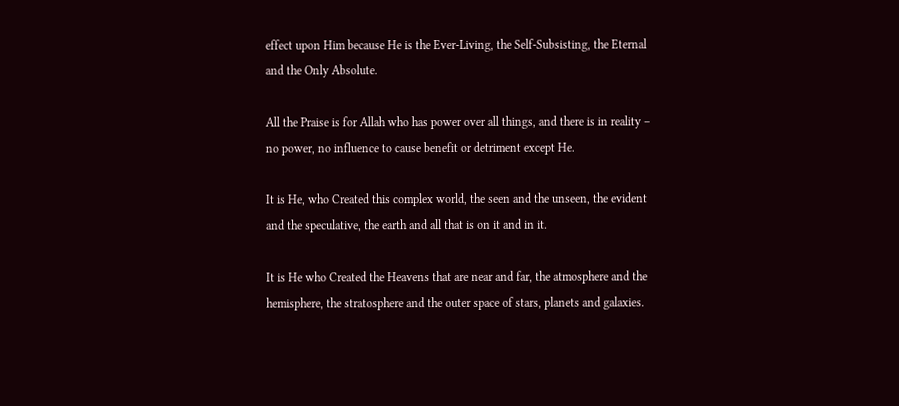effect upon Him because He is the Ever-Living, the Self-Subsisting, the Eternal and the Only Absolute.

All the Praise is for Allah who has power over all things, and there is in reality – no power, no influence to cause benefit or detriment except He.

It is He, who Created this complex world, the seen and the unseen, the evident and the speculative, the earth and all that is on it and in it.

It is He who Created the Heavens that are near and far, the atmosphere and the hemisphere, the stratosphere and the outer space of stars, planets and galaxies.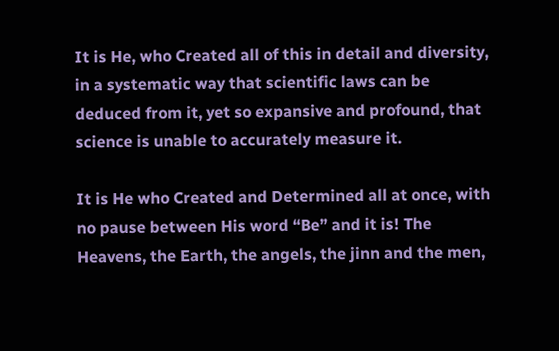It is He, who Created all of this in detail and diversity, in a systematic way that scientific laws can be deduced from it, yet so expansive and profound, that science is unable to accurately measure it.

It is He who Created and Determined all at once, with no pause between His word “Be” and it is! The Heavens, the Earth, the angels, the jinn and the men,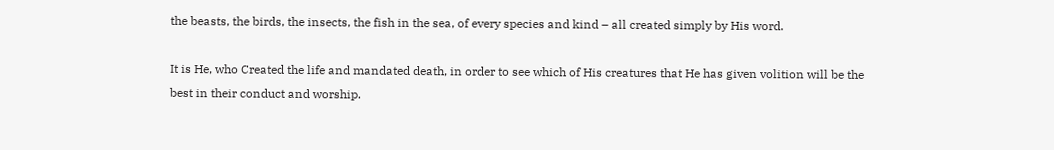the beasts, the birds, the insects, the fish in the sea, of every species and kind – all created simply by His word.

It is He, who Created the life and mandated death, in order to see which of His creatures that He has given volition will be the best in their conduct and worship.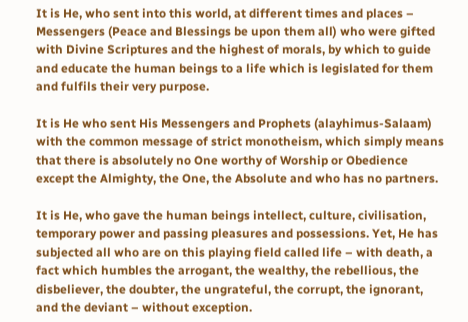It is He, who sent into this world, at different times and places – Messengers (Peace and Blessings be upon them all) who were gifted with Divine Scriptures and the highest of morals, by which to guide and educate the human beings to a life which is legislated for them and fulfils their very purpose.

It is He who sent His Messengers and Prophets (alayhimus-Salaam) with the common message of strict monotheism, which simply means that there is absolutely no One worthy of Worship or Obedience except the Almighty, the One, the Absolute and who has no partners.

It is He, who gave the human beings intellect, culture, civilisation, temporary power and passing pleasures and possessions. Yet, He has subjected all who are on this playing field called life – with death, a fact which humbles the arrogant, the wealthy, the rebellious, the disbeliever, the doubter, the ungrateful, the corrupt, the ignorant, and the deviant – without exception.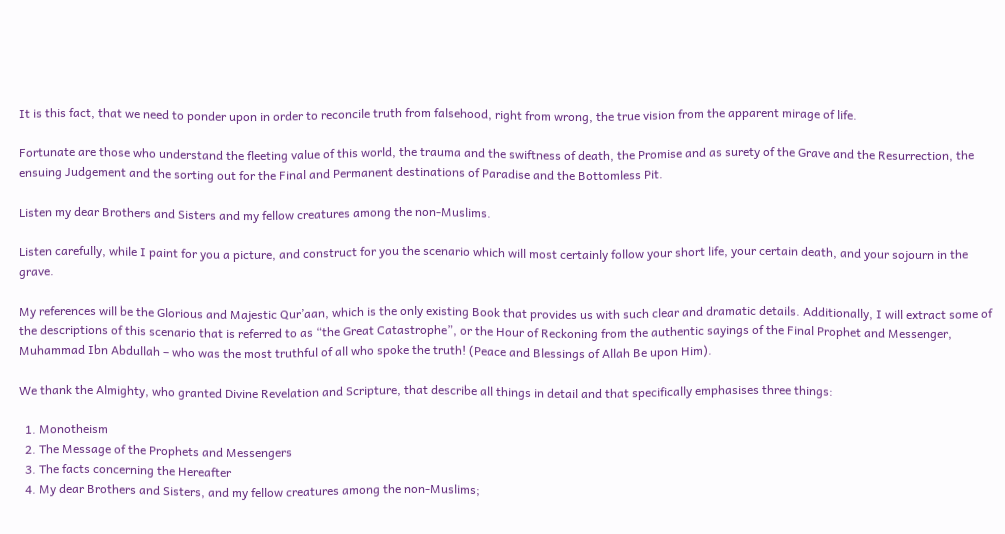It is this fact, that we need to ponder upon in order to reconcile truth from falsehood, right from wrong, the true vision from the apparent mirage of life.

Fortunate are those who understand the fleeting value of this world, the trauma and the swiftness of death, the Promise and as surety of the Grave and the Resurrection, the ensuing Judgement and the sorting out for the Final and Permanent destinations of Paradise and the Bottomless Pit.

Listen my dear Brothers and Sisters and my fellow creatures among the non-Muslims.

Listen carefully, while I paint for you a picture, and construct for you the scenario which will most certainly follow your short life, your certain death, and your sojourn in the grave.

My references will be the Glorious and Majestic Qur’aan, which is the only existing Book that provides us with such clear and dramatic details. Additionally, I will extract some of the descriptions of this scenario that is referred to as “the Great Catastrophe”, or the Hour of Reckoning from the authentic sayings of the Final Prophet and Messenger, Muhammad Ibn Abdullah – who was the most truthful of all who spoke the truth! (Peace and Blessings of Allah Be upon Him).

We thank the Almighty, who granted Divine Revelation and Scripture, that describe all things in detail and that specifically emphasises three things:

  1. Monotheism
  2. The Message of the Prophets and Messengers
  3. The facts concerning the Hereafter
  4. My dear Brothers and Sisters, and my fellow creatures among the non-Muslims;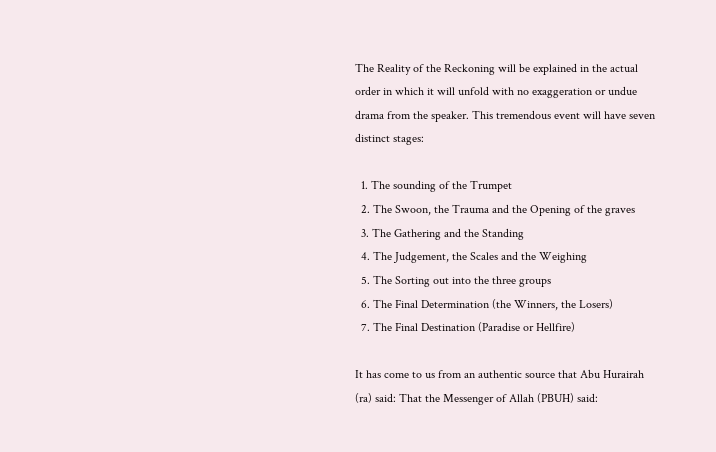The Reality of the Reckoning will be explained in the actual order in which it will unfold with no exaggeration or undue drama from the speaker. This tremendous event will have seven distinct stages:

  1. The sounding of the Trumpet
  2. The Swoon, the Trauma and the Opening of the graves
  3. The Gathering and the Standing
  4. The Judgement, the Scales and the Weighing
  5. The Sorting out into the three groups
  6. The Final Determination (the Winners, the Losers)
  7. The Final Destination (Paradise or Hellfire)

It has come to us from an authentic source that Abu Hurairah (ra) said: That the Messenger of Allah (PBUH) said: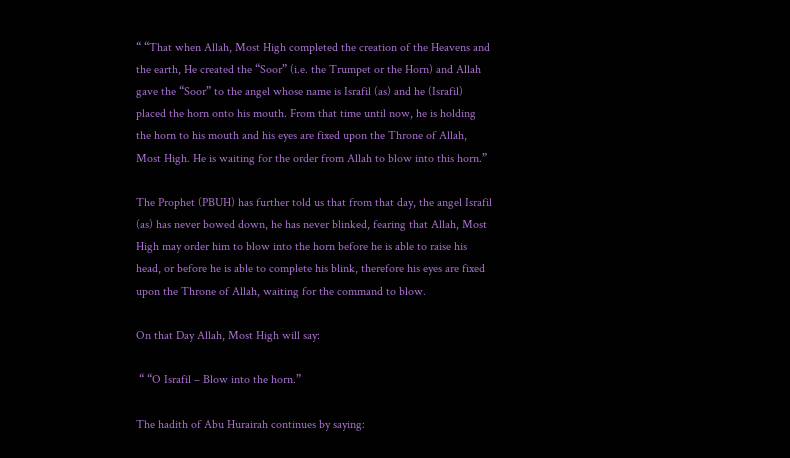“ “That when Allah, Most High completed the creation of the Heavens and the earth, He created the “Soor” (i.e. the Trumpet or the Horn) and Allah gave the “Soor” to the angel whose name is Israfil (as) and he (Israfil) placed the horn onto his mouth. From that time until now, he is holding the horn to his mouth and his eyes are fixed upon the Throne of Allah, Most High. He is waiting for the order from Allah to blow into this horn.”

The Prophet (PBUH) has further told us that from that day, the angel Israfil (as) has never bowed down, he has never blinked, fearing that Allah, Most High may order him to blow into the horn before he is able to raise his head, or before he is able to complete his blink, therefore his eyes are fixed upon the Throne of Allah, waiting for the command to blow.

On that Day Allah, Most High will say:

 “ “O Israfil – Blow into the horn.”

The hadith of Abu Hurairah continues by saying: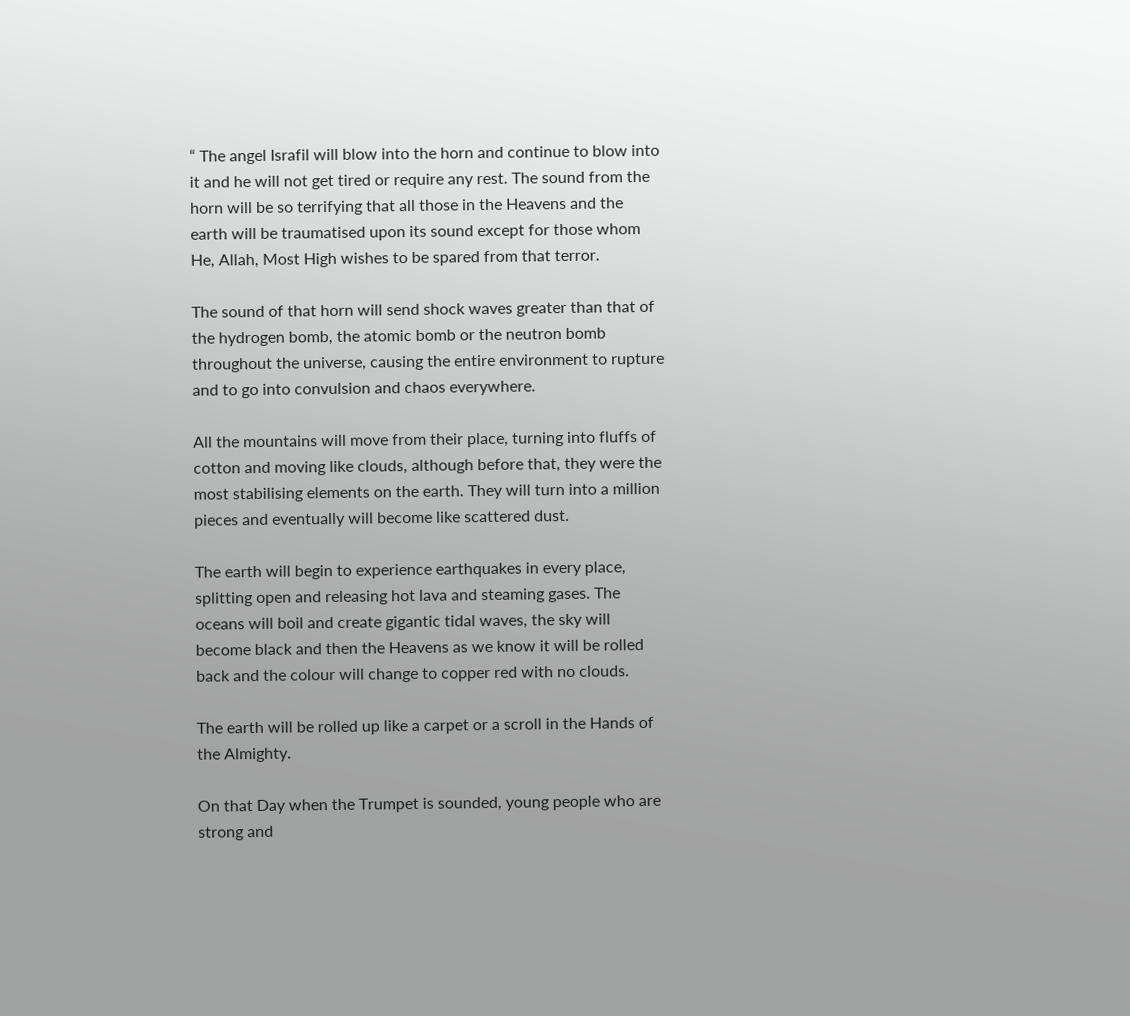“ The angel Israfil will blow into the horn and continue to blow into it and he will not get tired or require any rest. The sound from the horn will be so terrifying that all those in the Heavens and the earth will be traumatised upon its sound except for those whom He, Allah, Most High wishes to be spared from that terror.

The sound of that horn will send shock waves greater than that of the hydrogen bomb, the atomic bomb or the neutron bomb throughout the universe, causing the entire environment to rupture and to go into convulsion and chaos everywhere.

All the mountains will move from their place, turning into fluffs of cotton and moving like clouds, although before that, they were the most stabilising elements on the earth. They will turn into a million pieces and eventually will become like scattered dust.

The earth will begin to experience earthquakes in every place, splitting open and releasing hot lava and steaming gases. The oceans will boil and create gigantic tidal waves, the sky will become black and then the Heavens as we know it will be rolled back and the colour will change to copper red with no clouds.

The earth will be rolled up like a carpet or a scroll in the Hands of the Almighty.

On that Day when the Trumpet is sounded, young people who are strong and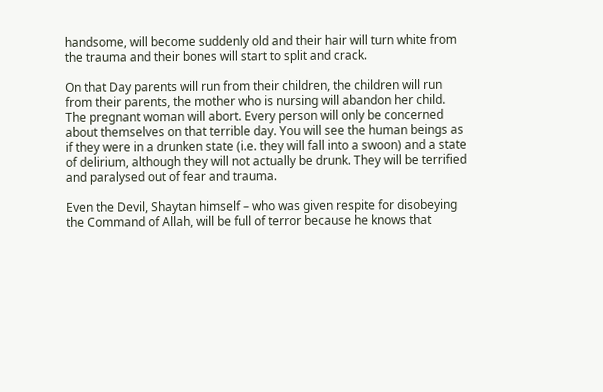handsome, will become suddenly old and their hair will turn white from the trauma and their bones will start to split and crack.

On that Day parents will run from their children, the children will run from their parents, the mother who is nursing will abandon her child. The pregnant woman will abort. Every person will only be concerned about themselves on that terrible day. You will see the human beings as if they were in a drunken state (i.e. they will fall into a swoon) and a state of delirium, although they will not actually be drunk. They will be terrified and paralysed out of fear and trauma.

Even the Devil, Shaytan himself – who was given respite for disobeying the Command of Allah, will be full of terror because he knows that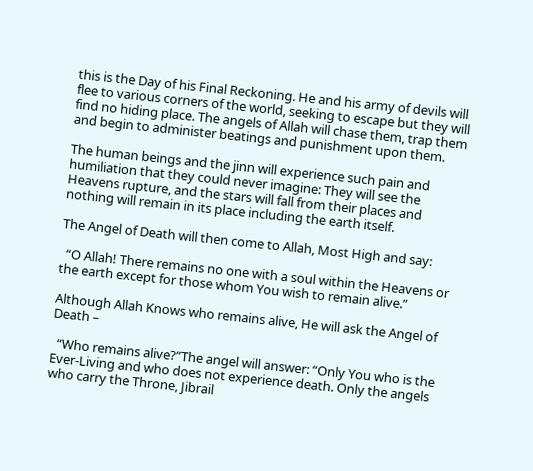this is the Day of his Final Reckoning. He and his army of devils will flee to various corners of the world, seeking to escape but they will find no hiding place. The angels of Allah will chase them, trap them and begin to administer beatings and punishment upon them.

The human beings and the jinn will experience such pain and humiliation that they could never imagine: They will see the Heavens rupture, and the stars will fall from their places and nothing will remain in its place including the earth itself.

The Angel of Death will then come to Allah, Most High and say:

  “O Allah! There remains no one with a soul within the Heavens or the earth except for those whom You wish to remain alive.”

Although Allah Knows who remains alive, He will ask the Angel of Death –

  “Who remains alive?”The angel will answer: “Only You who is the Ever-Living and who does not experience death. Only the angels who carry the Throne, Jibrail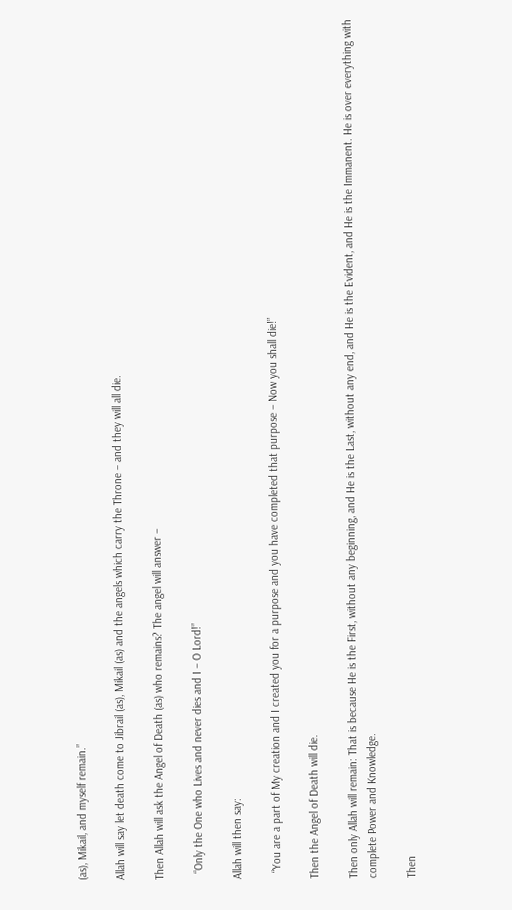(as), Mikail, and myself remain.”

Allah will say let death come to Jibrail (as), Mikail (as) and the angels which carry the Throne – and they will all die.

Then Allah will ask the Angel of Death (as) who remains? The angel will answer –

  “Only the One who Lives and never dies and I – O Lord!”

Allah will then say:

  “You are a part of My creation and I created you for a purpose and you have completed that purpose – Now you shall die!”

Then the Angel of Death will die.

Then only Allah will remain: That is because He is the First, without any beginning, and He is the Last, without any end, and He is the Evident, and He is the Immanent. He is over everything with complete Power and Knowledge.

Then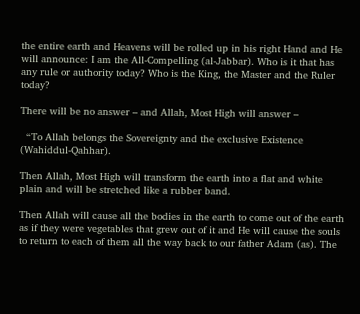the entire earth and Heavens will be rolled up in his right Hand and He will announce: I am the All-Compelling (al-Jabbar). Who is it that has any rule or authority today? Who is the King, the Master and the Ruler today?

There will be no answer – and Allah, Most High will answer –

  “To Allah belongs the Sovereignty and the exclusive Existence (Wahiddul-Qahhar).

Then Allah, Most High will transform the earth into a flat and white plain and will be stretched like a rubber band.

Then Allah will cause all the bodies in the earth to come out of the earth as if they were vegetables that grew out of it and He will cause the souls to return to each of them all the way back to our father Adam (as). The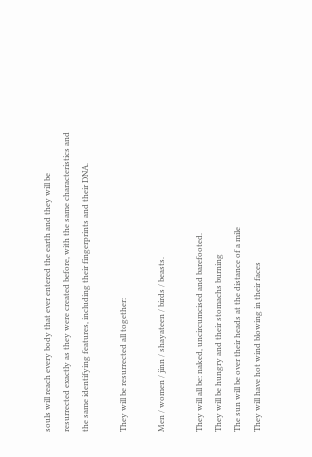souls will reach every body that ever entered the earth and they will be resurrected exactly as they were created before, with the same characteristics and the same identifying features, including their fingerprints and their DNA.

They will be resurrected all together:

Men / women / jinn / shayateen / birds / beasts.

They will all be: naked, uncircumcised and barefooted.
They will be hungry and their stomachs burning
The sun will be over their heads at the distance of a mile
They will have hot wind blowing in their faces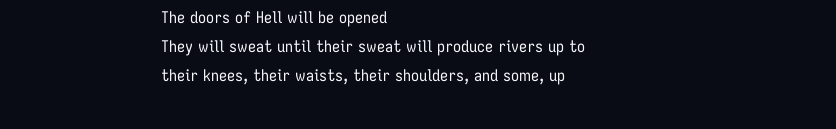The doors of Hell will be opened
They will sweat until their sweat will produce rivers up to their knees, their waists, their shoulders, and some, up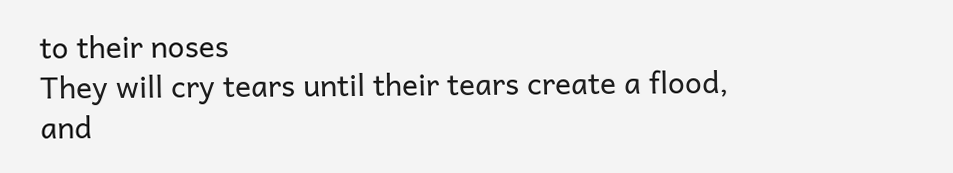to their noses
They will cry tears until their tears create a flood, and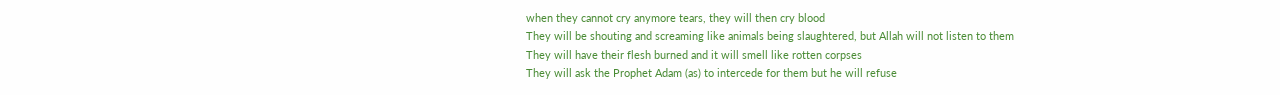when they cannot cry anymore tears, they will then cry blood
They will be shouting and screaming like animals being slaughtered, but Allah will not listen to them
They will have their flesh burned and it will smell like rotten corpses
They will ask the Prophet Adam (as) to intercede for them but he will refuse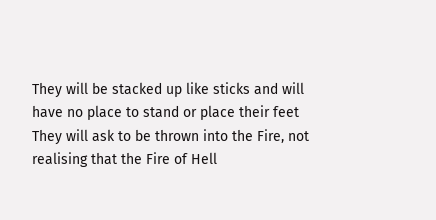They will be stacked up like sticks and will have no place to stand or place their feet
They will ask to be thrown into the Fire, not realising that the Fire of Hell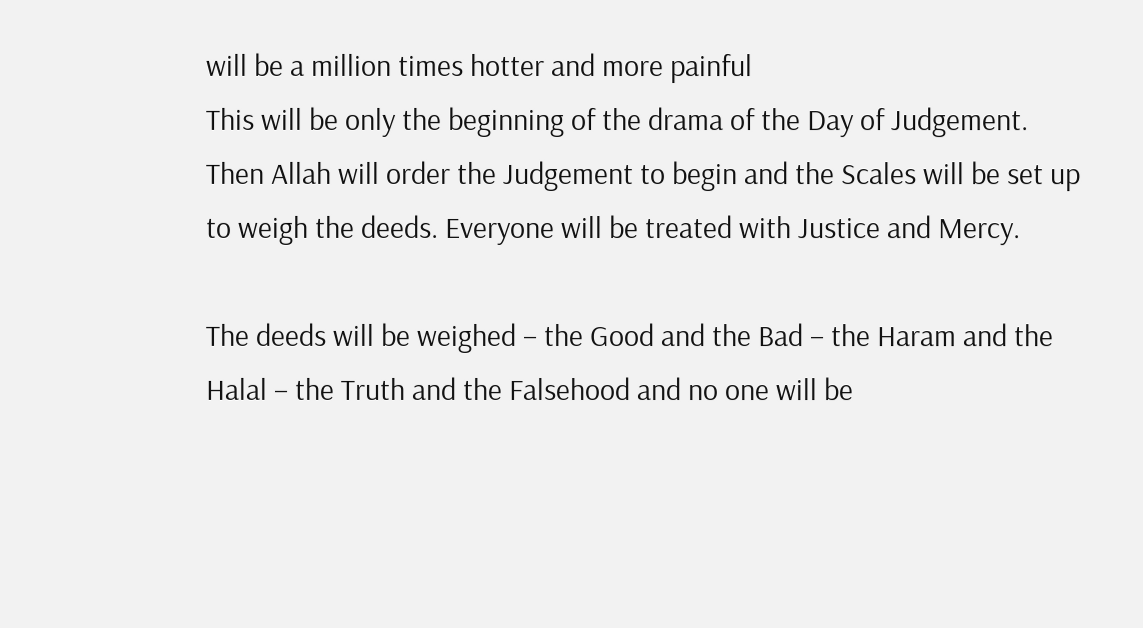will be a million times hotter and more painful
This will be only the beginning of the drama of the Day of Judgement.
Then Allah will order the Judgement to begin and the Scales will be set up to weigh the deeds. Everyone will be treated with Justice and Mercy.

The deeds will be weighed – the Good and the Bad – the Haram and the Halal – the Truth and the Falsehood and no one will be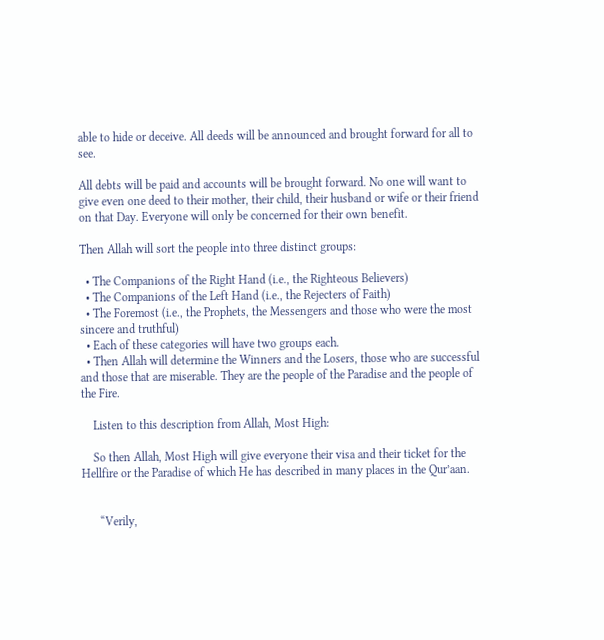able to hide or deceive. All deeds will be announced and brought forward for all to see.

All debts will be paid and accounts will be brought forward. No one will want to give even one deed to their mother, their child, their husband or wife or their friend on that Day. Everyone will only be concerned for their own benefit.

Then Allah will sort the people into three distinct groups:

  • The Companions of the Right Hand (i.e., the Righteous Believers)
  • The Companions of the Left Hand (i.e., the Rejecters of Faith)
  • The Foremost (i.e., the Prophets, the Messengers and those who were the most sincere and truthful)
  • Each of these categories will have two groups each.
  • Then Allah will determine the Winners and the Losers, those who are successful and those that are miserable. They are the people of the Paradise and the people of the Fire.

    Listen to this description from Allah, Most High:

    So then Allah, Most High will give everyone their visa and their ticket for the Hellfire or the Paradise of which He has described in many places in the Qur’aan.


      “Verily,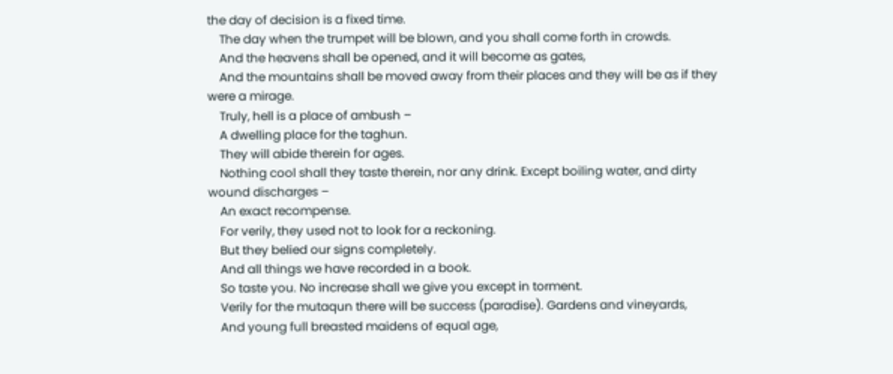the day of decision is a fixed time.
    The day when the trumpet will be blown, and you shall come forth in crowds.
    And the heavens shall be opened, and it will become as gates,
    And the mountains shall be moved away from their places and they will be as if they were a mirage.
    Truly, hell is a place of ambush –
    A dwelling place for the taghun.
    They will abide therein for ages.
    Nothing cool shall they taste therein, nor any drink. Except boiling water, and dirty wound discharges –
    An exact recompense.
    For verily, they used not to look for a reckoning.
    But they belied our signs completely.
    And all things we have recorded in a book.
    So taste you. No increase shall we give you except in torment.
    Verily for the mutaqun there will be success (paradise). Gardens and vineyards,
    And young full breasted maidens of equal age,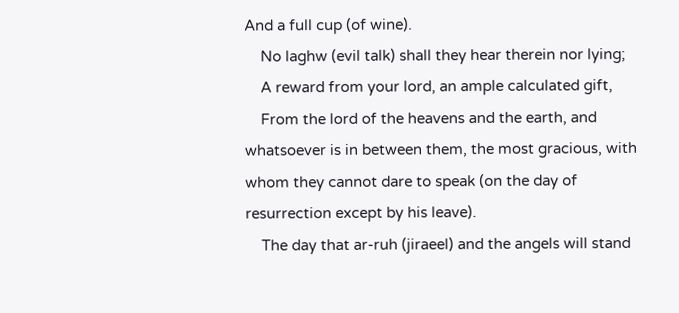And a full cup (of wine).
    No laghw (evil talk) shall they hear therein nor lying;
    A reward from your lord, an ample calculated gift,
    From the lord of the heavens and the earth, and whatsoever is in between them, the most gracious, with whom they cannot dare to speak (on the day of resurrection except by his leave).
    The day that ar-ruh (jiraeel) and the angels will stand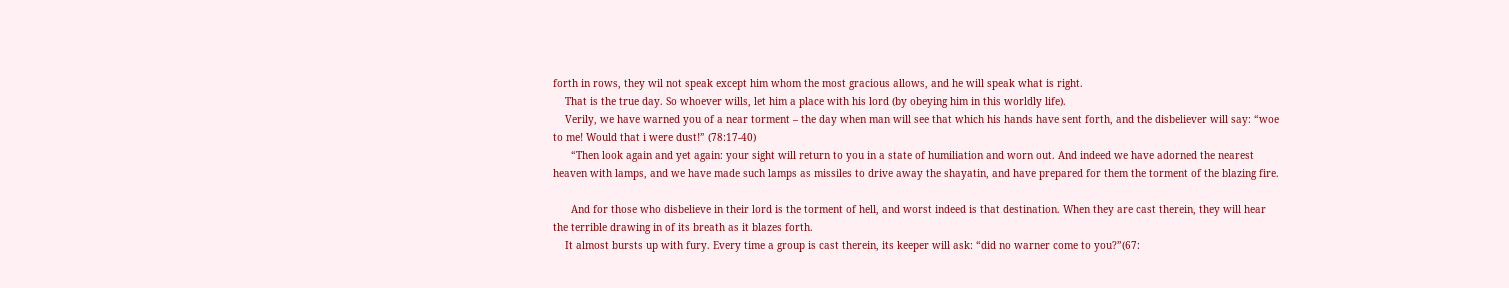forth in rows, they wil not speak except him whom the most gracious allows, and he will speak what is right.
    That is the true day. So whoever wills, let him a place with his lord (by obeying him in this worldly life).
    Verily, we have warned you of a near torment – the day when man will see that which his hands have sent forth, and the disbeliever will say: “woe to me! Would that i were dust!” (78:17-40)
      “Then look again and yet again: your sight will return to you in a state of humiliation and worn out. And indeed we have adorned the nearest heaven with lamps, and we have made such lamps as missiles to drive away the shayatin, and have prepared for them the torment of the blazing fire.

      And for those who disbelieve in their lord is the torment of hell, and worst indeed is that destination. When they are cast therein, they will hear the terrible drawing in of its breath as it blazes forth.
    It almost bursts up with fury. Every time a group is cast therein, its keeper will ask: “did no warner come to you?”(67: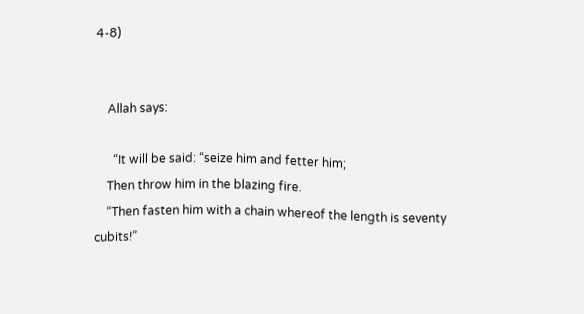4-8)


    Allah says:

      “It will be said: “seize him and fetter him;
    Then throw him in the blazing fire.
    “Then fasten him with a chain whereof the length is seventy cubits!”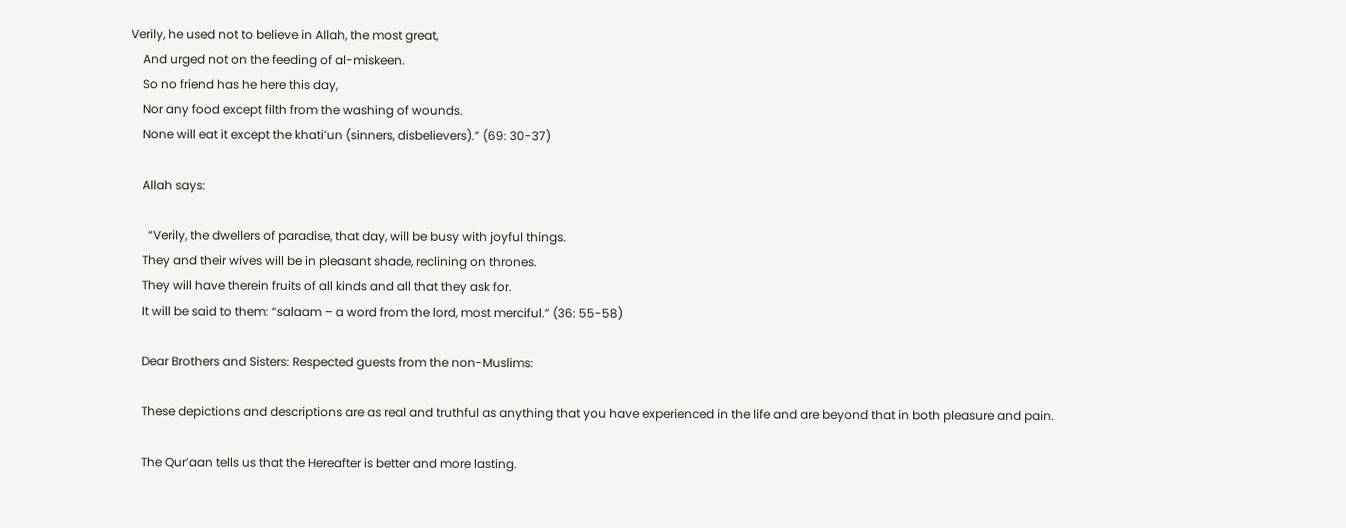Verily, he used not to believe in Allah, the most great,
    And urged not on the feeding of al-miskeen.
    So no friend has he here this day,
    Nor any food except filth from the washing of wounds.
    None will eat it except the khati’un (sinners, disbelievers).” (69: 30-37)

    Allah says:

      “Verily, the dwellers of paradise, that day, will be busy with joyful things.
    They and their wives will be in pleasant shade, reclining on thrones.
    They will have therein fruits of all kinds and all that they ask for.
    It will be said to them: “salaam – a word from the lord, most merciful.” (36: 55-58)

    Dear Brothers and Sisters: Respected guests from the non-Muslims:

    These depictions and descriptions are as real and truthful as anything that you have experienced in the life and are beyond that in both pleasure and pain.

    The Qur’aan tells us that the Hereafter is better and more lasting.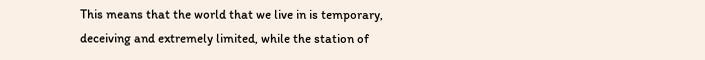This means that the world that we live in is temporary, deceiving and extremely limited, while the station of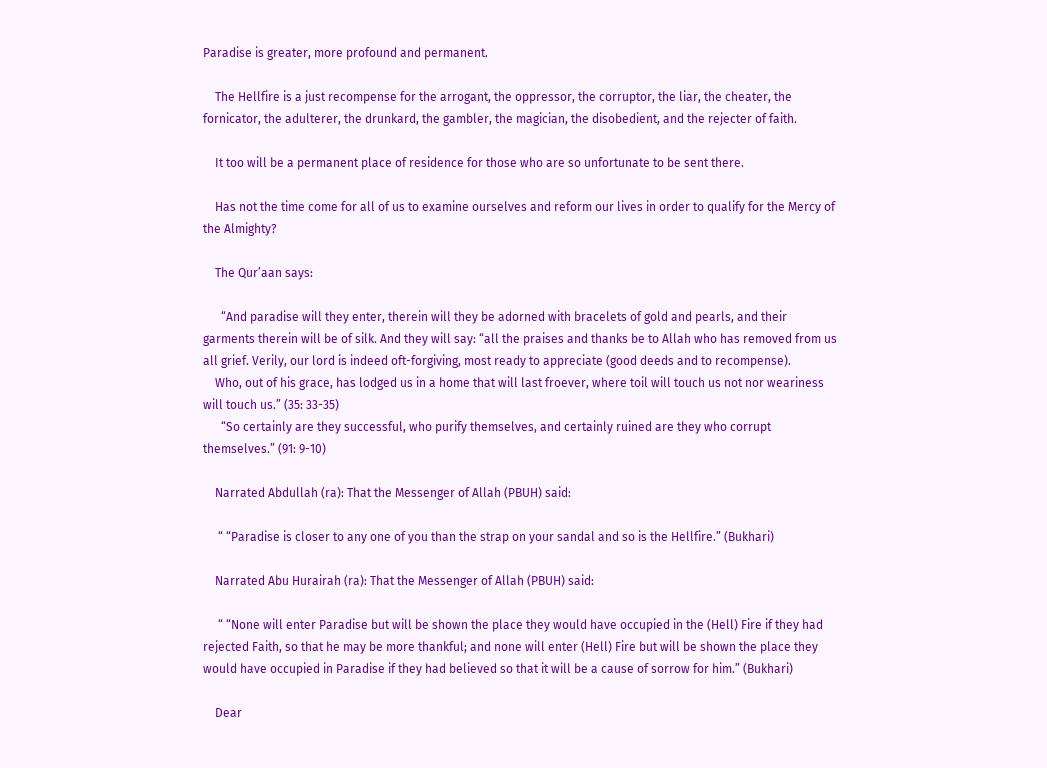Paradise is greater, more profound and permanent.

    The Hellfire is a just recompense for the arrogant, the oppressor, the corruptor, the liar, the cheater, the fornicator, the adulterer, the drunkard, the gambler, the magician, the disobedient, and the rejecter of faith.

    It too will be a permanent place of residence for those who are so unfortunate to be sent there.

    Has not the time come for all of us to examine ourselves and reform our lives in order to qualify for the Mercy of the Almighty?

    The Qur’aan says:

      “And paradise will they enter, therein will they be adorned with bracelets of gold and pearls, and their garments therein will be of silk. And they will say: “all the praises and thanks be to Allah who has removed from us all grief. Verily, our lord is indeed oft-forgiving, most ready to appreciate (good deeds and to recompense).
    Who, out of his grace, has lodged us in a home that will last froever, where toil will touch us not nor weariness will touch us.” (35: 33-35)
      “So certainly are they successful, who purify themselves, and certainly ruined are they who corrupt themselves.” (91: 9-10)

    Narrated Abdullah (ra): That the Messenger of Allah (PBUH) said:

     “ “Paradise is closer to any one of you than the strap on your sandal and so is the Hellfire.” (Bukhari)

    Narrated Abu Hurairah (ra): That the Messenger of Allah (PBUH) said:

     “ “None will enter Paradise but will be shown the place they would have occupied in the (Hell) Fire if they had rejected Faith, so that he may be more thankful; and none will enter (Hell) Fire but will be shown the place they would have occupied in Paradise if they had believed so that it will be a cause of sorrow for him.” (Bukhari)

    Dear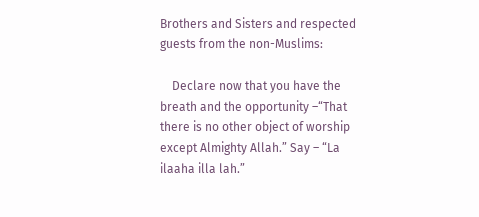Brothers and Sisters and respected guests from the non-Muslims:

    Declare now that you have the breath and the opportunity –“That there is no other object of worship except Almighty Allah.” Say – “La ilaaha illa lah.”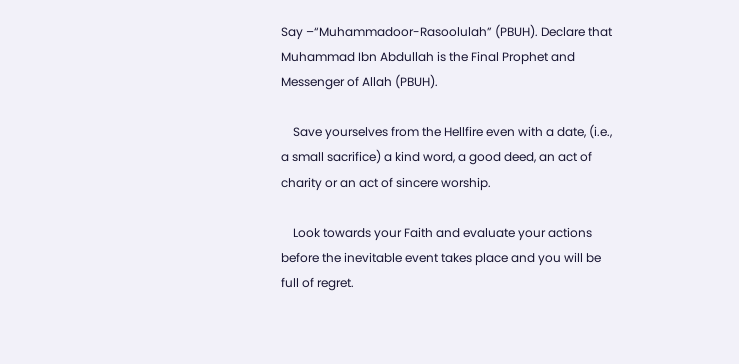Say –“Muhammadoor-Rasoolulah” (PBUH). Declare that Muhammad Ibn Abdullah is the Final Prophet and Messenger of Allah (PBUH).

    Save yourselves from the Hellfire even with a date, (i.e., a small sacrifice) a kind word, a good deed, an act of charity or an act of sincere worship.

    Look towards your Faith and evaluate your actions before the inevitable event takes place and you will be full of regret.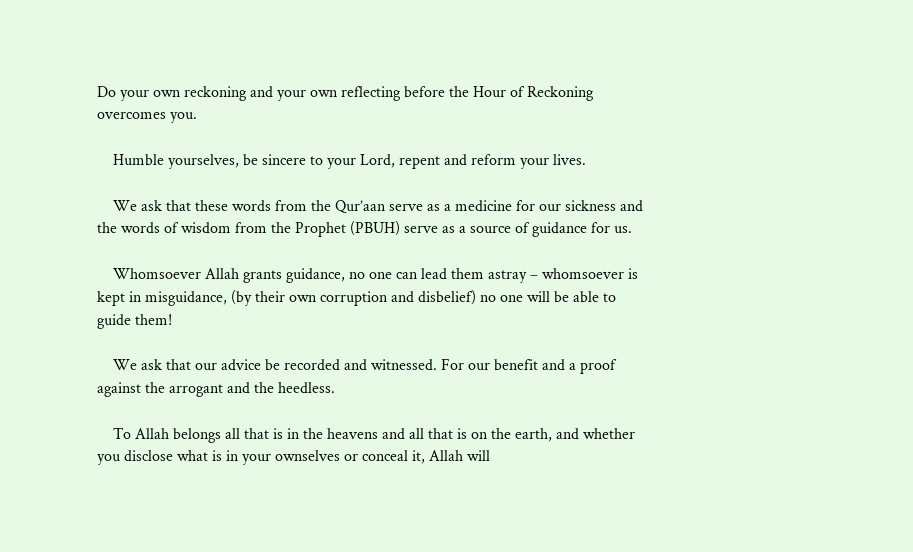Do your own reckoning and your own reflecting before the Hour of Reckoning overcomes you.

    Humble yourselves, be sincere to your Lord, repent and reform your lives.

    We ask that these words from the Qur’aan serve as a medicine for our sickness and the words of wisdom from the Prophet (PBUH) serve as a source of guidance for us.

    Whomsoever Allah grants guidance, no one can lead them astray – whomsoever is kept in misguidance, (by their own corruption and disbelief) no one will be able to guide them!

    We ask that our advice be recorded and witnessed. For our benefit and a proof against the arrogant and the heedless.

    To Allah belongs all that is in the heavens and all that is on the earth, and whether you disclose what is in your ownselves or conceal it, Allah will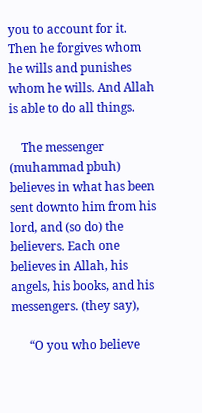you to account for it. Then he forgives whom he wills and punishes whom he wills. And Allah is able to do all things.

    The messenger (muhammad pbuh) believes in what has been sent downto him from his lord, and (so do) the believers. Each one believes in Allah, his angels, his books, and his messengers. (they say),

      “O you who believe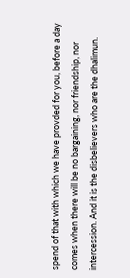spend of that with which we have provded for you, before a day comes when there will be no bargaining, nor friendship, nor intercession. And it is the disbelievers who are the dhalimun.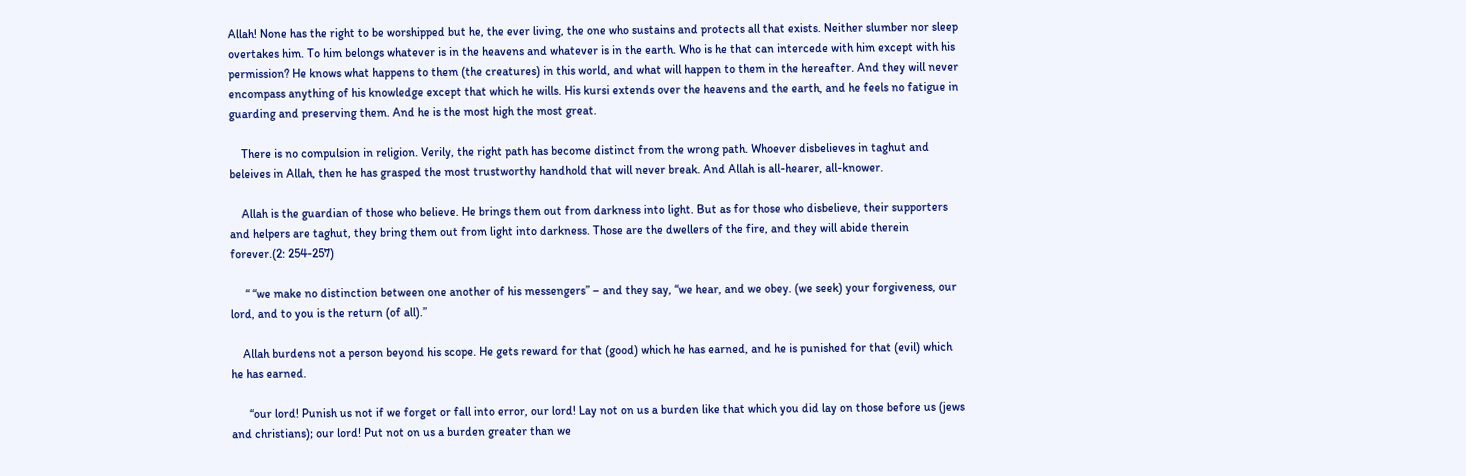Allah! None has the right to be worshipped but he, the ever living, the one who sustains and protects all that exists. Neither slumber nor sleep overtakes him. To him belongs whatever is in the heavens and whatever is in the earth. Who is he that can intercede with him except with his permission? He knows what happens to them (the creatures) in this world, and what will happen to them in the hereafter. And they will never encompass anything of his knowledge except that which he wills. His kursi extends over the heavens and the earth, and he feels no fatigue in guarding and preserving them. And he is the most high the most great.

    There is no compulsion in religion. Verily, the right path has become distinct from the wrong path. Whoever disbelieves in taghut and beleives in Allah, then he has grasped the most trustworthy handhold that will never break. And Allah is all-hearer, all-knower.

    Allah is the guardian of those who believe. He brings them out from darkness into light. But as for those who disbelieve, their supporters and helpers are taghut, they bring them out from light into darkness. Those are the dwellers of the fire, and they will abide therein forever.(2: 254-257)

     “ “we make no distinction between one another of his messengers” – and they say, “we hear, and we obey. (we seek) your forgiveness, our lord, and to you is the return (of all).”

    Allah burdens not a person beyond his scope. He gets reward for that (good) which he has earned, and he is punished for that (evil) which he has earned.

      “our lord! Punish us not if we forget or fall into error, our lord! Lay not on us a burden like that which you did lay on those before us (jews and christians); our lord! Put not on us a burden greater than we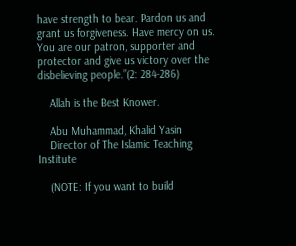have strength to bear. Pardon us and grant us forgiveness. Have mercy on us. You are our patron, supporter and protector and give us victory over the disbelieving people.”(2: 284-286)

    Allah is the Best Knower.

    Abu Muhammad, Khalid Yasin
    Director of The Islamic Teaching Institute

    (NOTE: If you want to build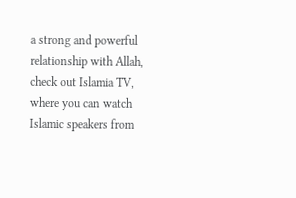a strong and powerful relationship with Allah, check out Islamia TV, where you can watch Islamic speakers from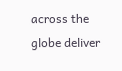across the globe deliver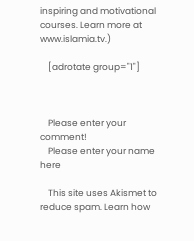inspiring and motivational courses. Learn more at www.islamia.tv.)

    [adrotate group="1"]



    Please enter your comment!
    Please enter your name here

    This site uses Akismet to reduce spam. Learn how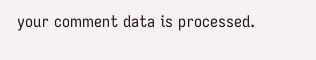your comment data is processed.